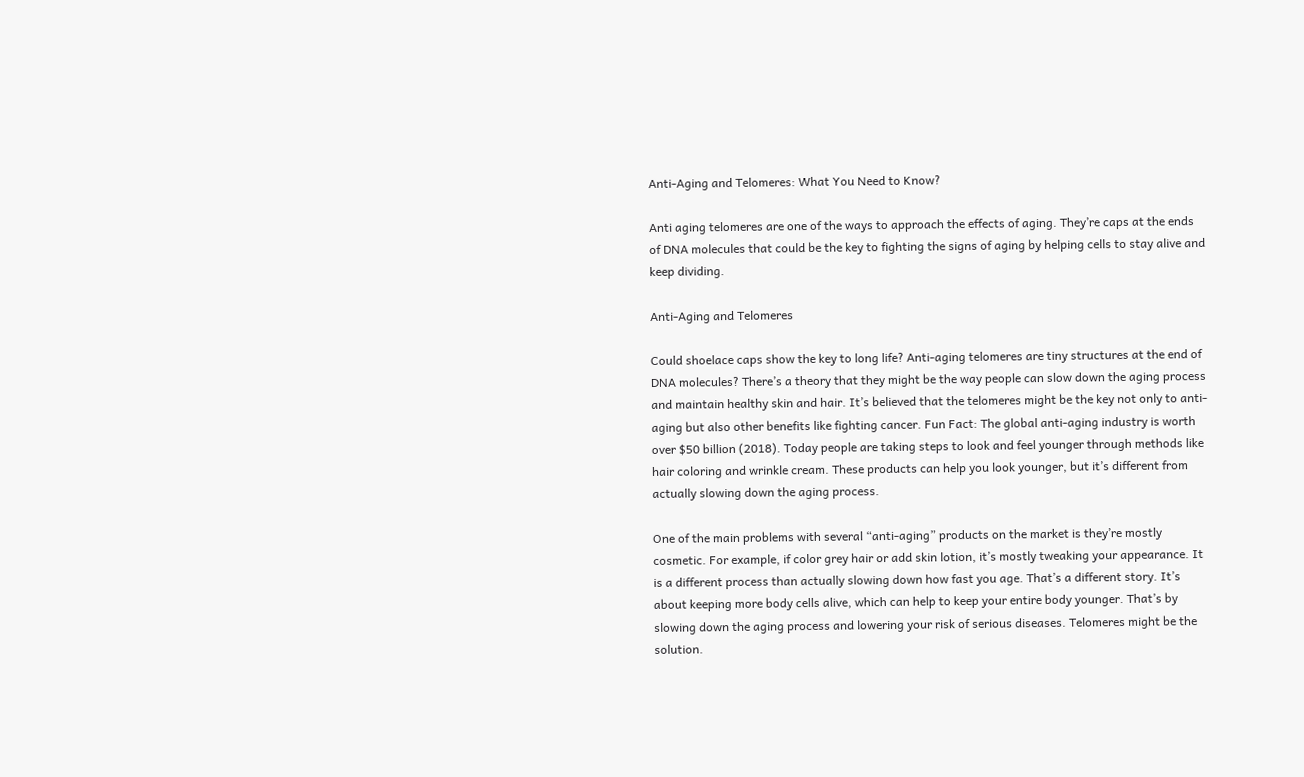Anti-Aging and Telomeres: What You Need to Know?

Anti aging telomeres are one of the ways to approach the effects of aging. They’re caps at the ends of DNA molecules that could be the key to fighting the signs of aging by helping cells to stay alive and keep dividing.

Anti-Aging and Telomeres

Could shoelace caps show the key to long life? Anti-aging telomeres are tiny structures at the end of DNA molecules? There’s a theory that they might be the way people can slow down the aging process and maintain healthy skin and hair. It’s believed that the telomeres might be the key not only to anti-aging but also other benefits like fighting cancer. Fun Fact: The global anti-aging industry is worth over $50 billion (2018). Today people are taking steps to look and feel younger through methods like hair coloring and wrinkle cream. These products can help you look younger, but it’s different from actually slowing down the aging process.

One of the main problems with several “anti-aging” products on the market is they’re mostly cosmetic. For example, if color grey hair or add skin lotion, it’s mostly tweaking your appearance. It is a different process than actually slowing down how fast you age. That’s a different story. It’s about keeping more body cells alive, which can help to keep your entire body younger. That’s by slowing down the aging process and lowering your risk of serious diseases. Telomeres might be the solution.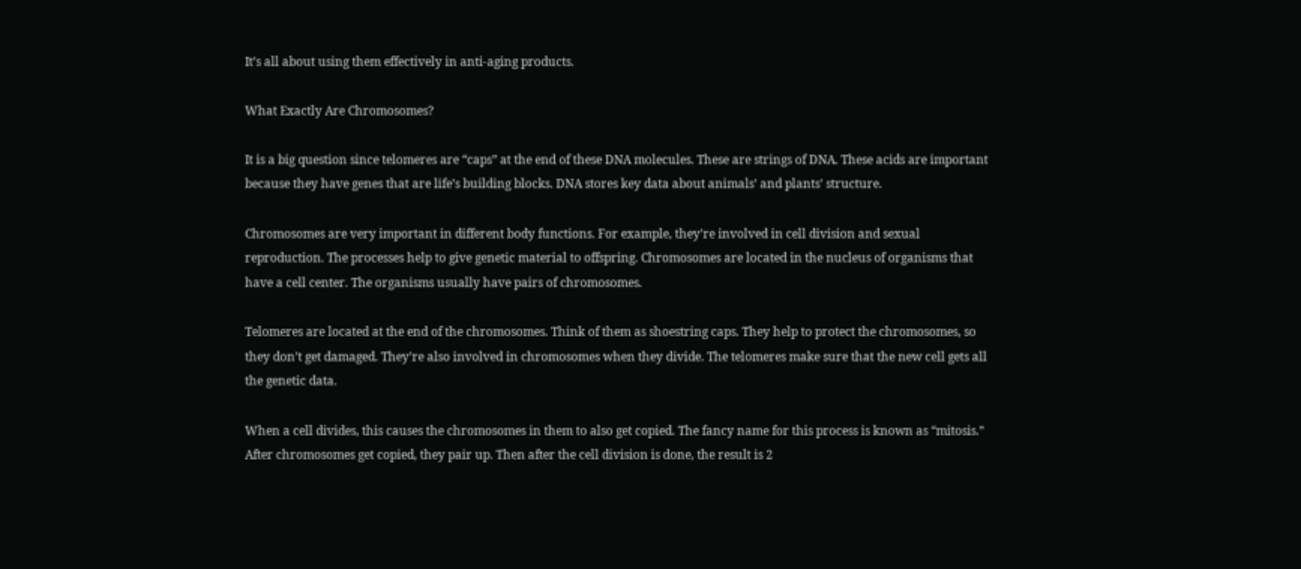It’s all about using them effectively in anti-aging products.

What Exactly Are Chromosomes?

It is a big question since telomeres are “caps” at the end of these DNA molecules. These are strings of DNA. These acids are important because they have genes that are life’s building blocks. DNA stores key data about animals’ and plants’ structure.

Chromosomes are very important in different body functions. For example, they’re involved in cell division and sexual reproduction. The processes help to give genetic material to offspring. Chromosomes are located in the nucleus of organisms that have a cell center. The organisms usually have pairs of chromosomes.

Telomeres are located at the end of the chromosomes. Think of them as shoestring caps. They help to protect the chromosomes, so they don’t get damaged. They’re also involved in chromosomes when they divide. The telomeres make sure that the new cell gets all the genetic data.

When a cell divides, this causes the chromosomes in them to also get copied. The fancy name for this process is known as “mitosis.” After chromosomes get copied, they pair up. Then after the cell division is done, the result is 2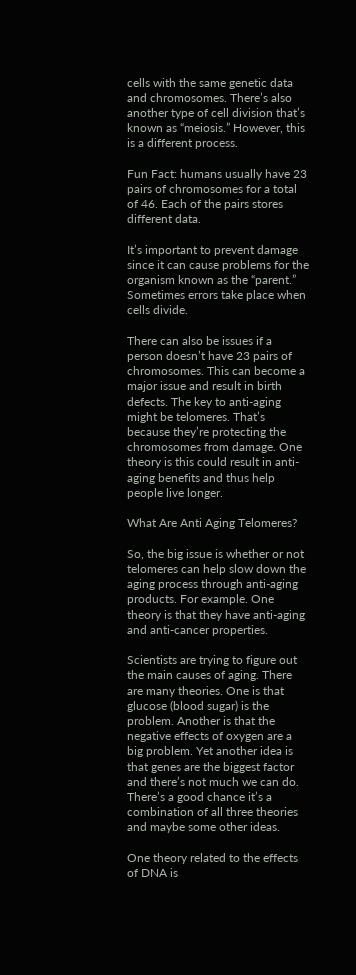cells with the same genetic data and chromosomes. There’s also another type of cell division that’s known as “meiosis.” However, this is a different process.

Fun Fact: humans usually have 23 pairs of chromosomes for a total of 46. Each of the pairs stores different data.

It’s important to prevent damage since it can cause problems for the organism known as the “parent.” Sometimes errors take place when cells divide.

There can also be issues if a person doesn’t have 23 pairs of chromosomes. This can become a major issue and result in birth defects. The key to anti-aging might be telomeres. That’s because they’re protecting the chromosomes from damage. One theory is this could result in anti-aging benefits and thus help people live longer.

What Are Anti Aging Telomeres?

So, the big issue is whether or not telomeres can help slow down the aging process through anti-aging products. For example. One theory is that they have anti-aging and anti-cancer properties.

Scientists are trying to figure out the main causes of aging. There are many theories. One is that glucose (blood sugar) is the problem. Another is that the negative effects of oxygen are a big problem. Yet another idea is that genes are the biggest factor and there’s not much we can do. There’s a good chance it’s a combination of all three theories and maybe some other ideas.

One theory related to the effects of DNA is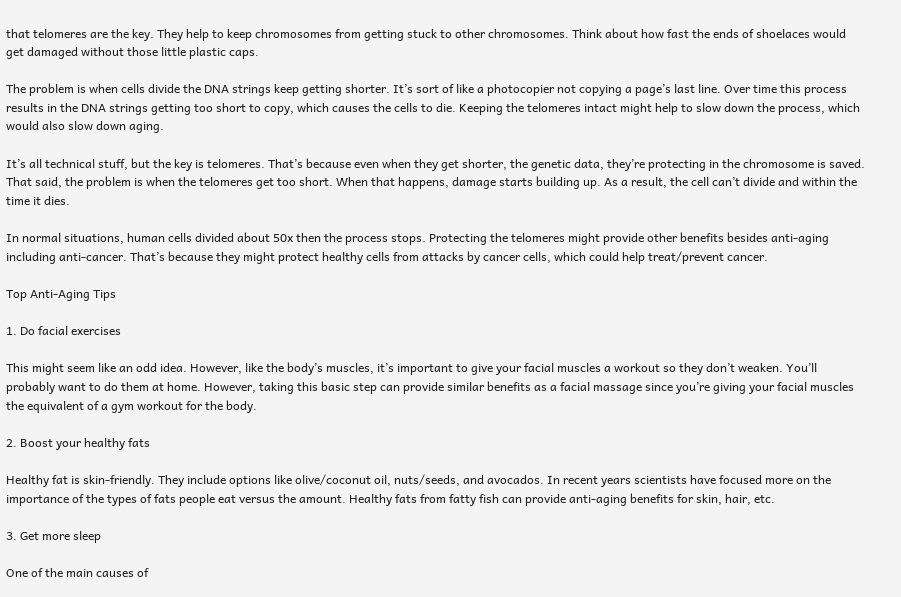that telomeres are the key. They help to keep chromosomes from getting stuck to other chromosomes. Think about how fast the ends of shoelaces would get damaged without those little plastic caps.

The problem is when cells divide the DNA strings keep getting shorter. It’s sort of like a photocopier not copying a page’s last line. Over time this process results in the DNA strings getting too short to copy, which causes the cells to die. Keeping the telomeres intact might help to slow down the process, which would also slow down aging.

It’s all technical stuff, but the key is telomeres. That’s because even when they get shorter, the genetic data, they’re protecting in the chromosome is saved. That said, the problem is when the telomeres get too short. When that happens, damage starts building up. As a result, the cell can’t divide and within the time it dies.

In normal situations, human cells divided about 50x then the process stops. Protecting the telomeres might provide other benefits besides anti-aging including anti-cancer. That’s because they might protect healthy cells from attacks by cancer cells, which could help treat/prevent cancer.

Top Anti-Aging Tips

1. Do facial exercises

This might seem like an odd idea. However, like the body’s muscles, it’s important to give your facial muscles a workout so they don’t weaken. You’ll probably want to do them at home. However, taking this basic step can provide similar benefits as a facial massage since you’re giving your facial muscles the equivalent of a gym workout for the body.

2. Boost your healthy fats

Healthy fat is skin-friendly. They include options like olive/coconut oil, nuts/seeds, and avocados. In recent years scientists have focused more on the importance of the types of fats people eat versus the amount. Healthy fats from fatty fish can provide anti-aging benefits for skin, hair, etc.

3. Get more sleep

One of the main causes of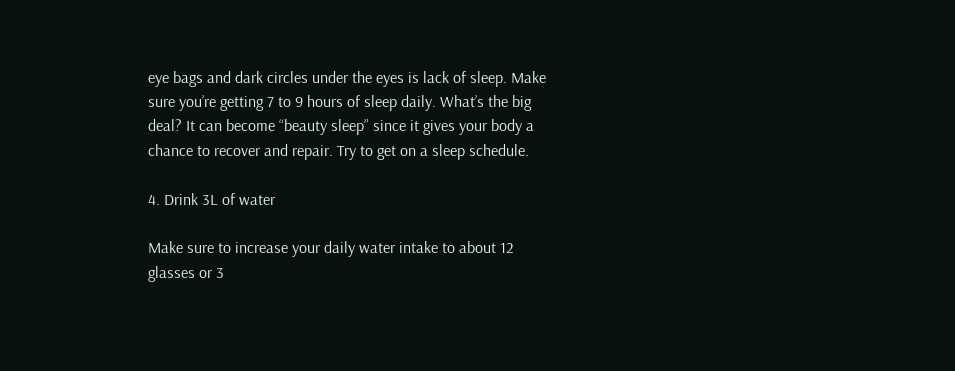eye bags and dark circles under the eyes is lack of sleep. Make sure you’re getting 7 to 9 hours of sleep daily. What’s the big deal? It can become “beauty sleep” since it gives your body a chance to recover and repair. Try to get on a sleep schedule.

4. Drink 3L of water

Make sure to increase your daily water intake to about 12 glasses or 3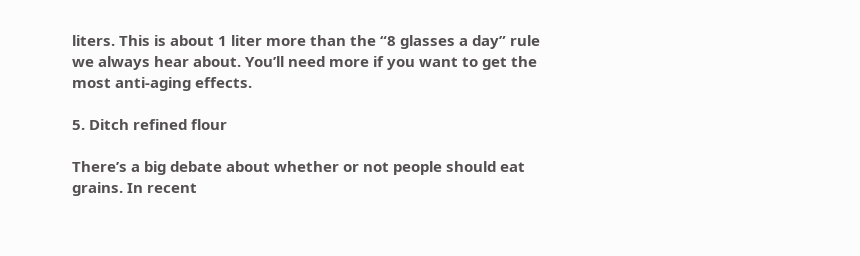liters. This is about 1 liter more than the “8 glasses a day” rule we always hear about. You’ll need more if you want to get the most anti-aging effects.

5. Ditch refined flour

There’s a big debate about whether or not people should eat grains. In recent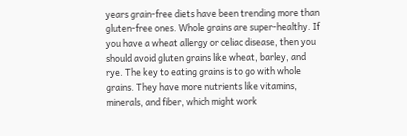years grain-free diets have been trending more than gluten-free ones. Whole grains are super-healthy. If you have a wheat allergy or celiac disease, then you should avoid gluten grains like wheat, barley, and rye. The key to eating grains is to go with whole grains. They have more nutrients like vitamins, minerals, and fiber, which might work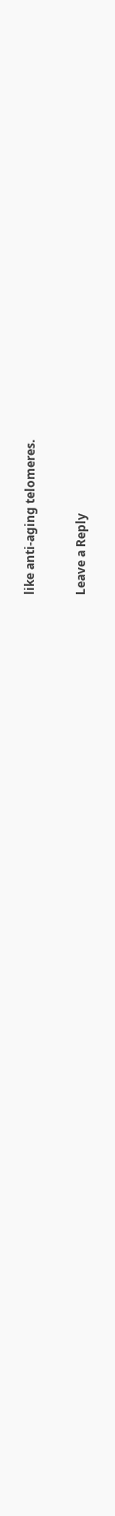like anti-aging telomeres.

Leave a Reply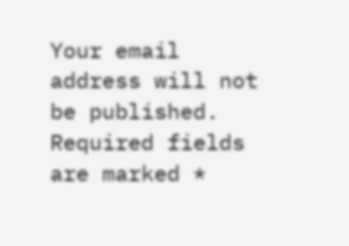Your email address will not be published. Required fields are marked *